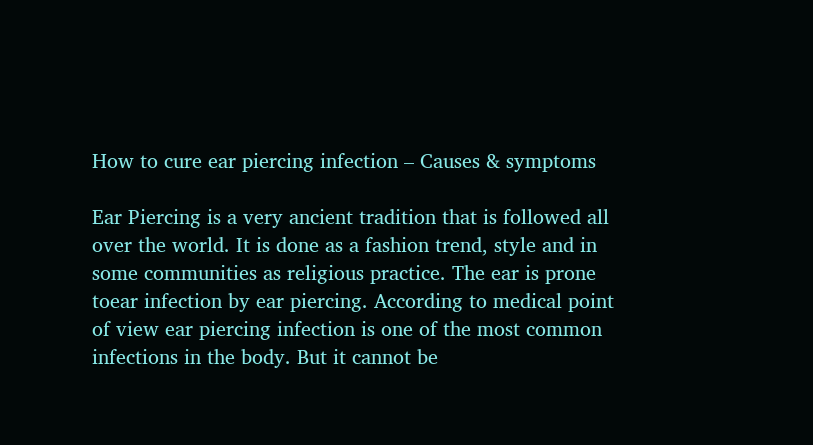How to cure ear piercing infection – Causes & symptoms

Ear Piercing is a very ancient tradition that is followed all over the world. It is done as a fashion trend, style and in some communities as religious practice. The ear is prone toear infection by ear piercing. According to medical point of view ear piercing infection is one of the most common infections in the body. But it cannot be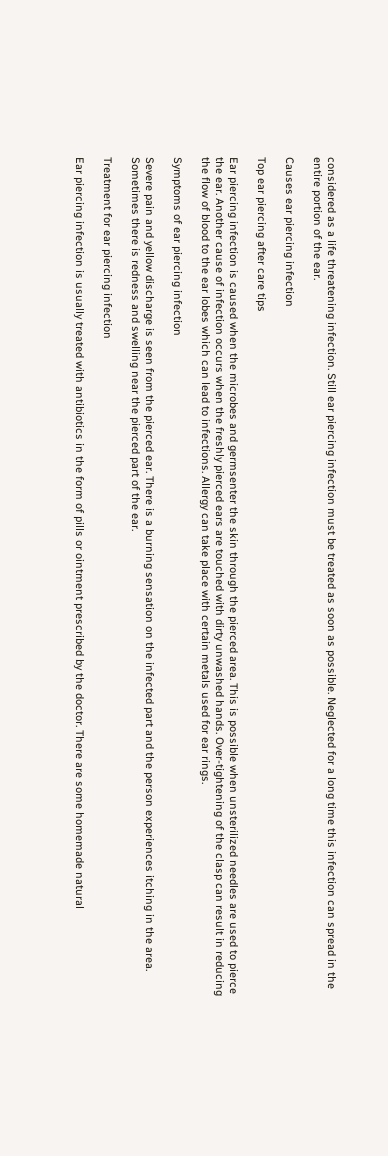considered as a life threatening infection. Still ear piercing infection must be treated as soon as possible. Neglected for a long time this infection can spread in the entire portion of the ear.

Causes ear piercing infection

Top ear piercing after care tips

Ear piercing infection is caused when the microbes and germsenter the skin through the pierced area. This is possible when unsterilized needles are used to pierce the ear. Another cause of infection occurs when the freshly pierced ears are touched with dirty unwashed hands. Over-tightening of the clasp can result in reducing the flow of blood to the ear lobes which can lead to infections. Allergy can take place with certain metals used for ear rings.

Symptoms of ear piercing infection

Severe pain and yellow discharge is seen from the pierced ear. There is a burning sensation on the infected part and the person experiences itching in the area. Sometimes there is redness and swelling near the pierced part of the ear.

Treatment for ear piercing infection

Ear piercing infection is usually treated with antibiotics in the form of pills or ointment prescribed by the doctor. There are some homemade natural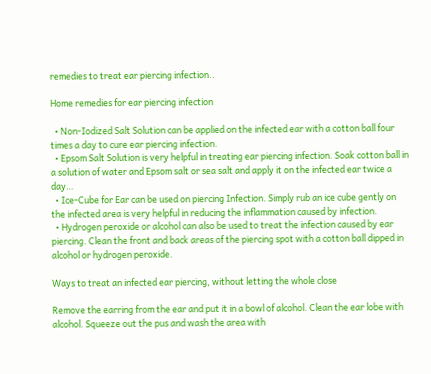remedies to treat ear piercing infection..

Home remedies for ear piercing infection

  • Non-Iodized Salt Solution can be applied on the infected ear with a cotton ball four times a day to cure ear piercing infection.
  • Epsom Salt Solution is very helpful in treating ear piercing infection. Soak cotton ball in a solution of water and Epsom salt or sea salt and apply it on the infected ear twice a day…
  • Ice-Cube for Ear can be used on piercing Infection. Simply rub an ice cube gently on the infected area is very helpful in reducing the inflammation caused by infection.
  • Hydrogen peroxide or alcohol can also be used to treat the infection caused by ear piercing. Clean the front and back areas of the piercing spot with a cotton ball dipped in alcohol or hydrogen peroxide.

Ways to treat an infected ear piercing, without letting the whole close

Remove the earring from the ear and put it in a bowl of alcohol. Clean the ear lobe with alcohol. Squeeze out the pus and wash the area with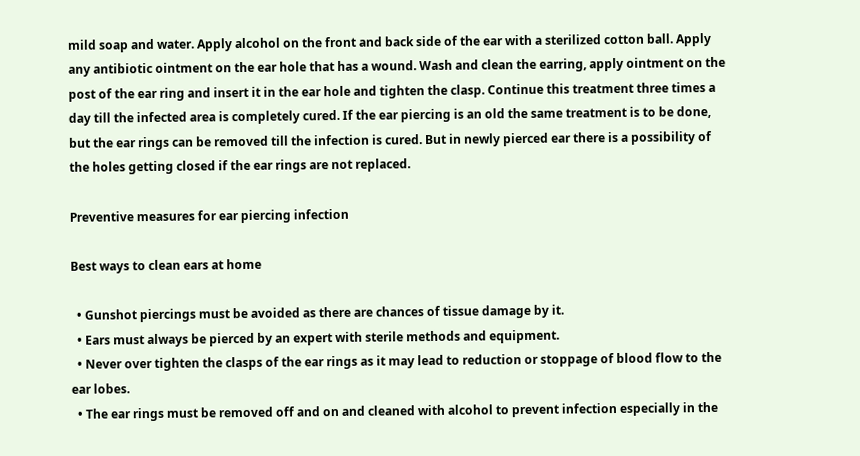mild soap and water. Apply alcohol on the front and back side of the ear with a sterilized cotton ball. Apply any antibiotic ointment on the ear hole that has a wound. Wash and clean the earring, apply ointment on the post of the ear ring and insert it in the ear hole and tighten the clasp. Continue this treatment three times a day till the infected area is completely cured. If the ear piercing is an old the same treatment is to be done, but the ear rings can be removed till the infection is cured. But in newly pierced ear there is a possibility of the holes getting closed if the ear rings are not replaced.

Preventive measures for ear piercing infection

Best ways to clean ears at home

  • Gunshot piercings must be avoided as there are chances of tissue damage by it.
  • Ears must always be pierced by an expert with sterile methods and equipment.
  • Never over tighten the clasps of the ear rings as it may lead to reduction or stoppage of blood flow to the ear lobes.
  • The ear rings must be removed off and on and cleaned with alcohol to prevent infection especially in the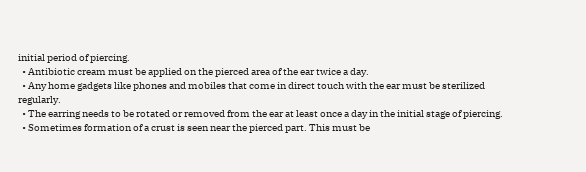initial period of piercing.
  • Antibiotic cream must be applied on the pierced area of the ear twice a day.
  • Any home gadgets like phones and mobiles that come in direct touch with the ear must be sterilized regularly.
  • The earring needs to be rotated or removed from the ear at least once a day in the initial stage of piercing.
  • Sometimes formation of a crust is seen near the pierced part. This must be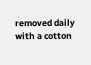removed daily with a cotton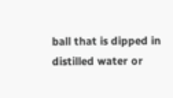ball that is dipped in distilled water or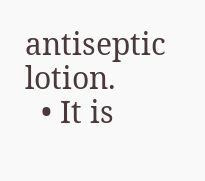antiseptic lotion.
  • It is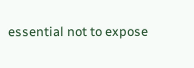essential not to expose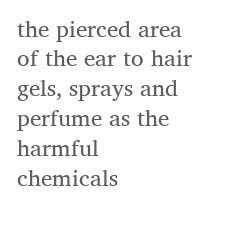the pierced area of the ear to hair gels, sprays and perfume as the harmful chemicals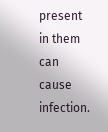present in them can cause infection.